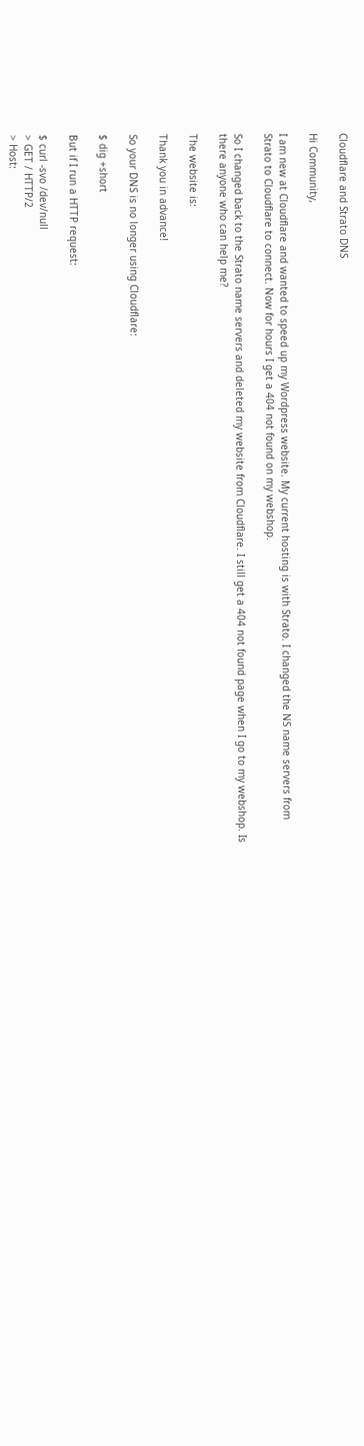Cloudflare and Strato DNS

Hi Community,

I am new at Cloudflare and wanted to speed up my Wordpress website. My current hosting is with Strato. I changed the NS name servers from Strato to Cloudflare to connect. Now for hours I get a 404 not found on my webshop.

So I changed back to the Strato name servers and deleted my website from Cloudflare. I still get a 404 not found page when I go to my webshop. Is there anyone who can help me?

The website is:

Thank you in advance!

So your DNS is no longer using Cloudflare:

$ dig +short

But if I run a HTTP request:

$ curl -svo /dev/null
> GET / HTTP/2
> Host: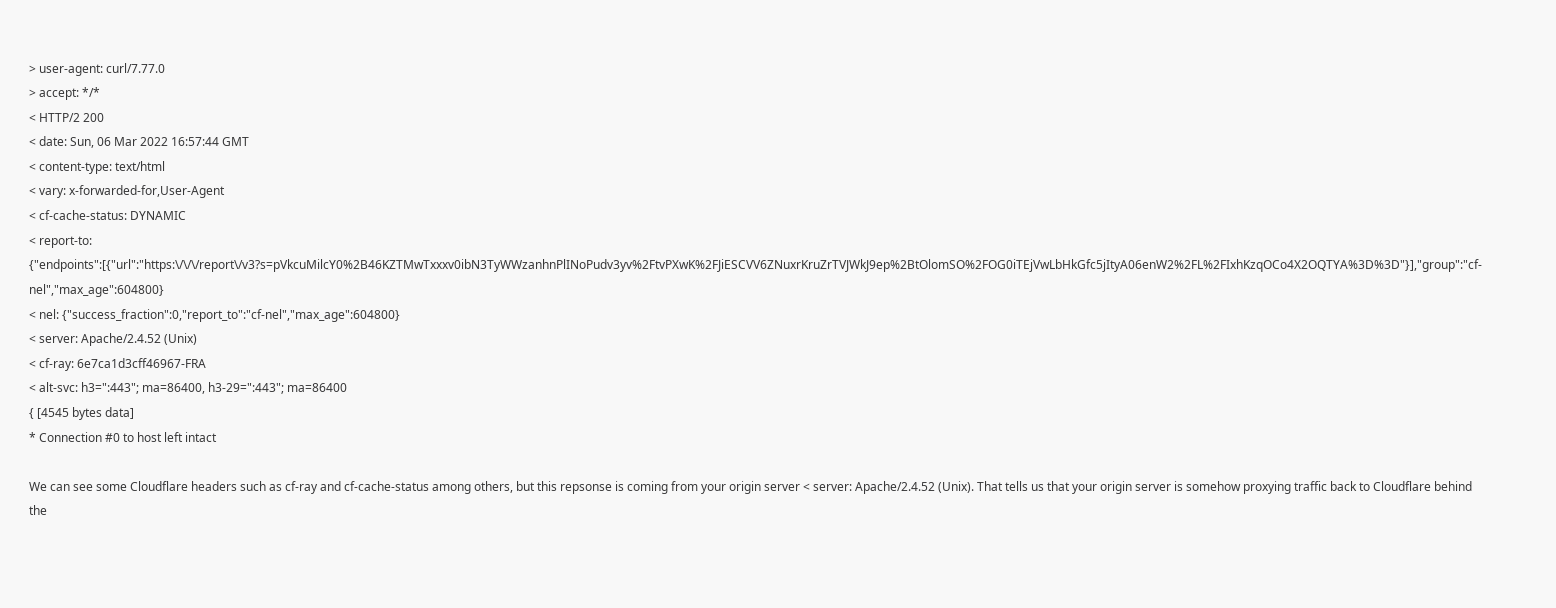> user-agent: curl/7.77.0
> accept: */*
< HTTP/2 200
< date: Sun, 06 Mar 2022 16:57:44 GMT
< content-type: text/html
< vary: x-forwarded-for,User-Agent
< cf-cache-status: DYNAMIC
< report-to: {"endpoints":[{"url":"https:\/\/\/report\/v3?s=pVkcuMilcY0%2B46KZTMwTxxxv0ibN3TyWWzanhnPlINoPudv3yv%2FtvPXwK%2FJiESCVV6ZNuxrKruZrTVJWkJ9ep%2BtOlomSO%2FOG0iTEjVwLbHkGfc5jItyA06enW2%2FL%2FIxhKzqOCo4X2OQTYA%3D%3D"}],"group":"cf-nel","max_age":604800}
< nel: {"success_fraction":0,"report_to":"cf-nel","max_age":604800}
< server: Apache/2.4.52 (Unix)
< cf-ray: 6e7ca1d3cff46967-FRA
< alt-svc: h3=":443"; ma=86400, h3-29=":443"; ma=86400
{ [4545 bytes data]
* Connection #0 to host left intact

We can see some Cloudflare headers such as cf-ray and cf-cache-status among others, but this repsonse is coming from your origin server < server: Apache/2.4.52 (Unix). That tells us that your origin server is somehow proxying traffic back to Cloudflare behind the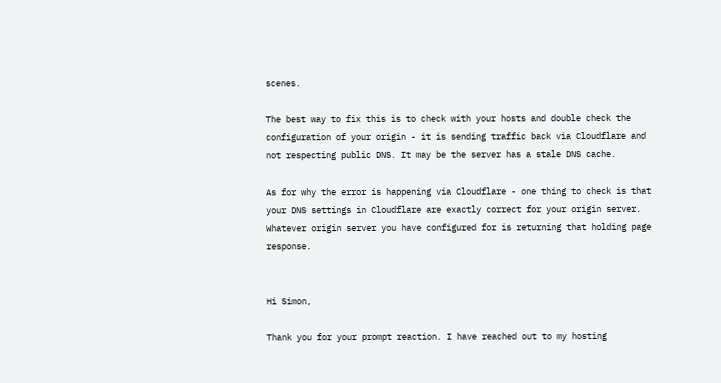scenes.

The best way to fix this is to check with your hosts and double check the configuration of your origin - it is sending traffic back via Cloudflare and not respecting public DNS. It may be the server has a stale DNS cache.

As for why the error is happening via Cloudflare - one thing to check is that your DNS settings in Cloudflare are exactly correct for your origin server. Whatever origin server you have configured for is returning that holding page response.


Hi Simon,

Thank you for your prompt reaction. I have reached out to my hosting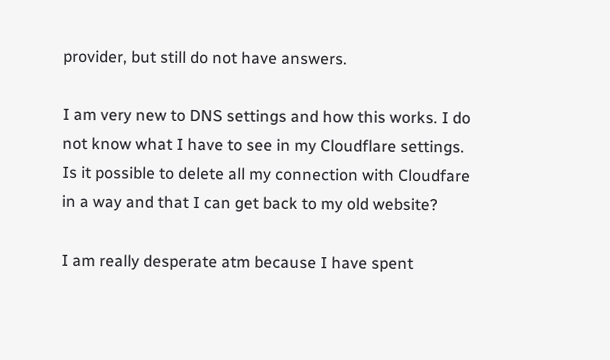provider, but still do not have answers.

I am very new to DNS settings and how this works. I do not know what I have to see in my Cloudflare settings. Is it possible to delete all my connection with Cloudfare in a way and that I can get back to my old website?

I am really desperate atm because I have spent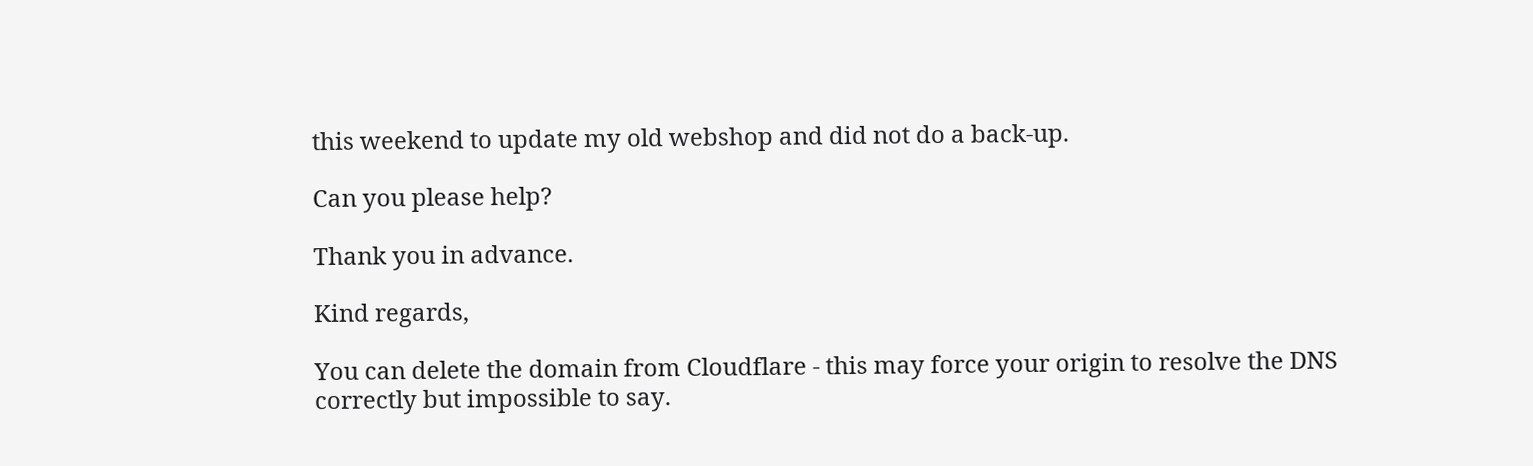this weekend to update my old webshop and did not do a back-up.

Can you please help?

Thank you in advance.

Kind regards,

You can delete the domain from Cloudflare - this may force your origin to resolve the DNS correctly but impossible to say.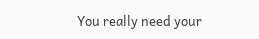You really need your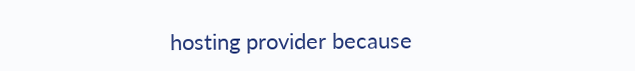hosting provider because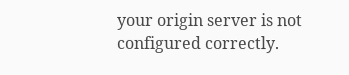your origin server is not configured correctly.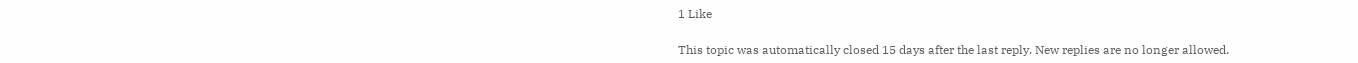1 Like

This topic was automatically closed 15 days after the last reply. New replies are no longer allowed.